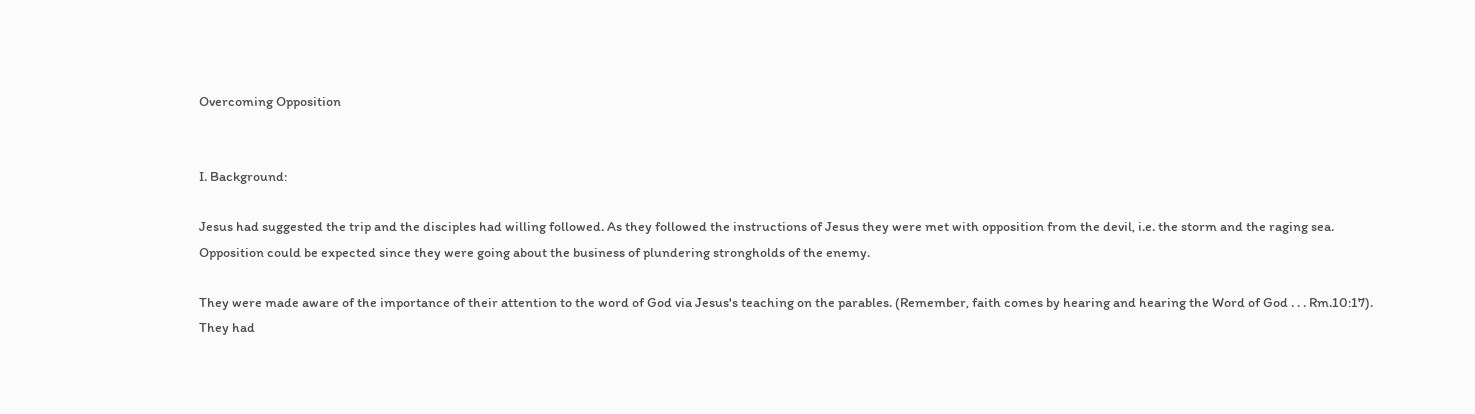Overcoming Opposition


I. Background:

Jesus had suggested the trip and the disciples had willing followed. As they followed the instructions of Jesus they were met with opposition from the devil, i.e. the storm and the raging sea. Opposition could be expected since they were going about the business of plundering strongholds of the enemy.

They were made aware of the importance of their attention to the word of God via Jesus's teaching on the parables. (Remember, faith comes by hearing and hearing the Word of God . . . Rm.10:17). They had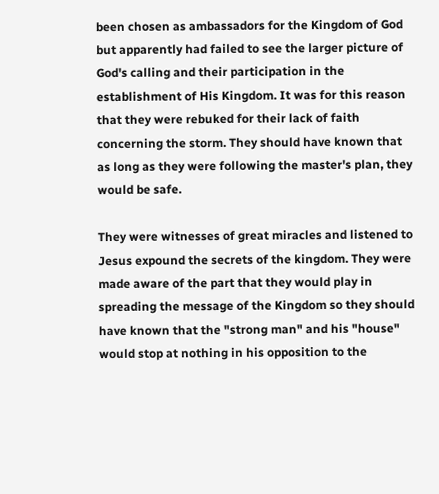been chosen as ambassadors for the Kingdom of God but apparently had failed to see the larger picture of God's calling and their participation in the establishment of His Kingdom. It was for this reason that they were rebuked for their lack of faith concerning the storm. They should have known that as long as they were following the master's plan, they would be safe.

They were witnesses of great miracles and listened to Jesus expound the secrets of the kingdom. They were made aware of the part that they would play in spreading the message of the Kingdom so they should have known that the "strong man" and his "house" would stop at nothing in his opposition to the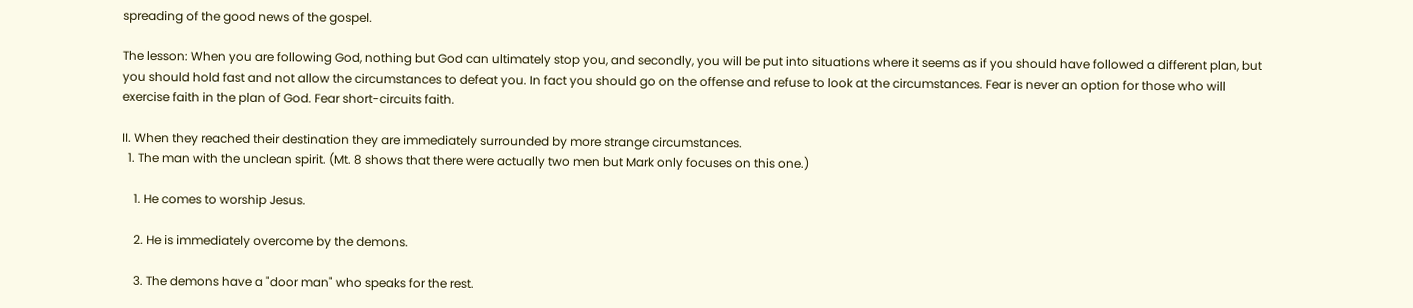spreading of the good news of the gospel.

The lesson: When you are following God, nothing but God can ultimately stop you, and secondly, you will be put into situations where it seems as if you should have followed a different plan, but you should hold fast and not allow the circumstances to defeat you. In fact you should go on the offense and refuse to look at the circumstances. Fear is never an option for those who will exercise faith in the plan of God. Fear short-circuits faith.

II. When they reached their destination they are immediately surrounded by more strange circumstances.
  1. The man with the unclean spirit. (Mt. 8 shows that there were actually two men but Mark only focuses on this one.)

    1. He comes to worship Jesus.

    2. He is immediately overcome by the demons.

    3. The demons have a "door man" who speaks for the rest.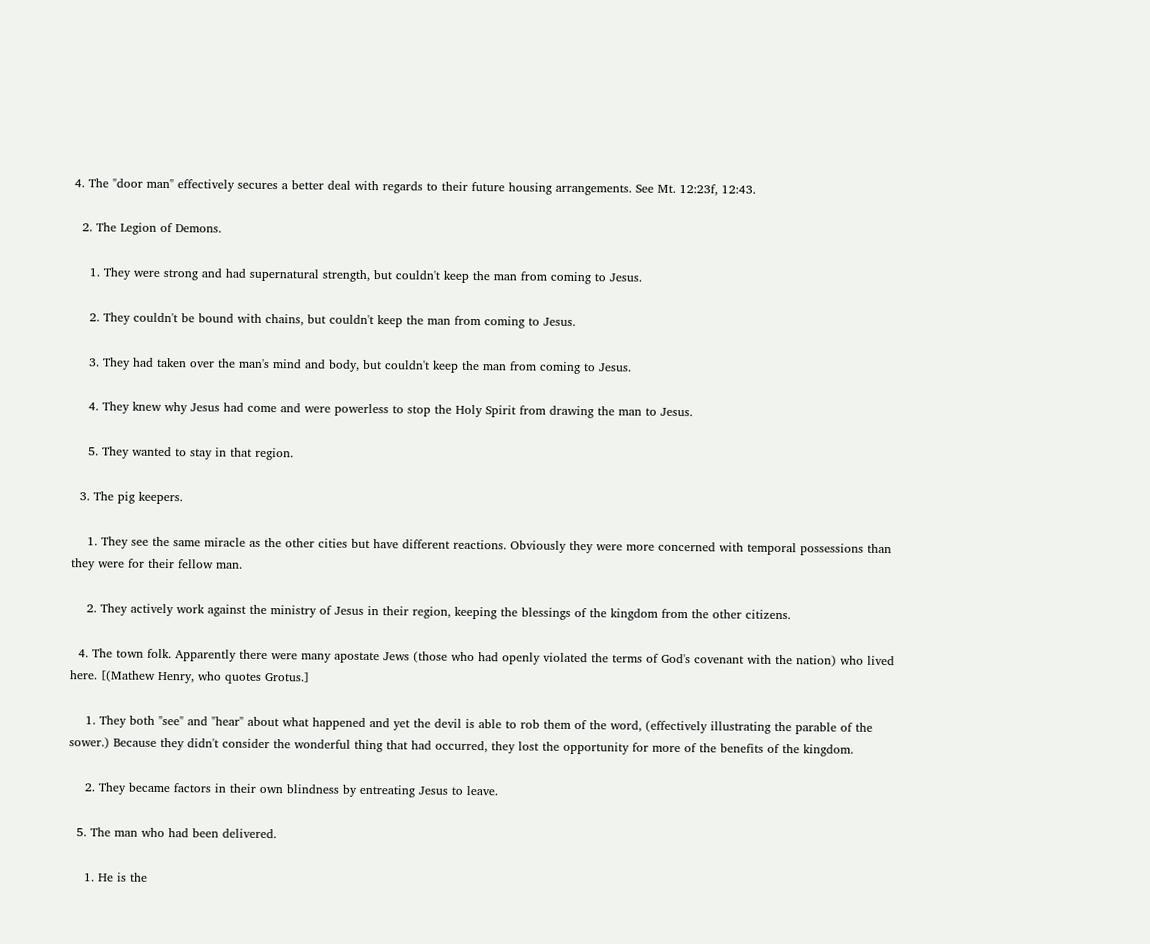4. The "door man" effectively secures a better deal with regards to their future housing arrangements. See Mt. 12:23f, 12:43.

  2. The Legion of Demons.

    1. They were strong and had supernatural strength, but couldn't keep the man from coming to Jesus.

    2. They couldn't be bound with chains, but couldn't keep the man from coming to Jesus.

    3. They had taken over the man's mind and body, but couldn't keep the man from coming to Jesus.

    4. They knew why Jesus had come and were powerless to stop the Holy Spirit from drawing the man to Jesus.

    5. They wanted to stay in that region.

  3. The pig keepers.

    1. They see the same miracle as the other cities but have different reactions. Obviously they were more concerned with temporal possessions than they were for their fellow man.

    2. They actively work against the ministry of Jesus in their region, keeping the blessings of the kingdom from the other citizens.

  4. The town folk. Apparently there were many apostate Jews (those who had openly violated the terms of God's covenant with the nation) who lived here. [(Mathew Henry, who quotes Grotus.]

    1. They both "see" and "hear" about what happened and yet the devil is able to rob them of the word, (effectively illustrating the parable of the sower.) Because they didn't consider the wonderful thing that had occurred, they lost the opportunity for more of the benefits of the kingdom.

    2. They became factors in their own blindness by entreating Jesus to leave.

  5. The man who had been delivered.

    1. He is the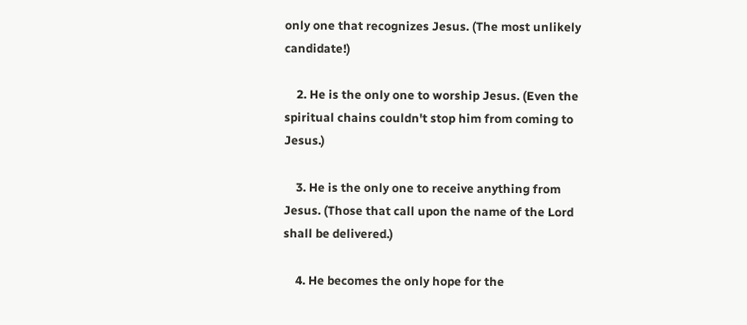only one that recognizes Jesus. (The most unlikely candidate!)

    2. He is the only one to worship Jesus. (Even the spiritual chains couldn't stop him from coming to Jesus.)

    3. He is the only one to receive anything from Jesus. (Those that call upon the name of the Lord shall be delivered.)

    4. He becomes the only hope for the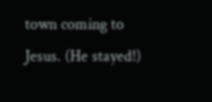town coming to Jesus. (He stayed!)